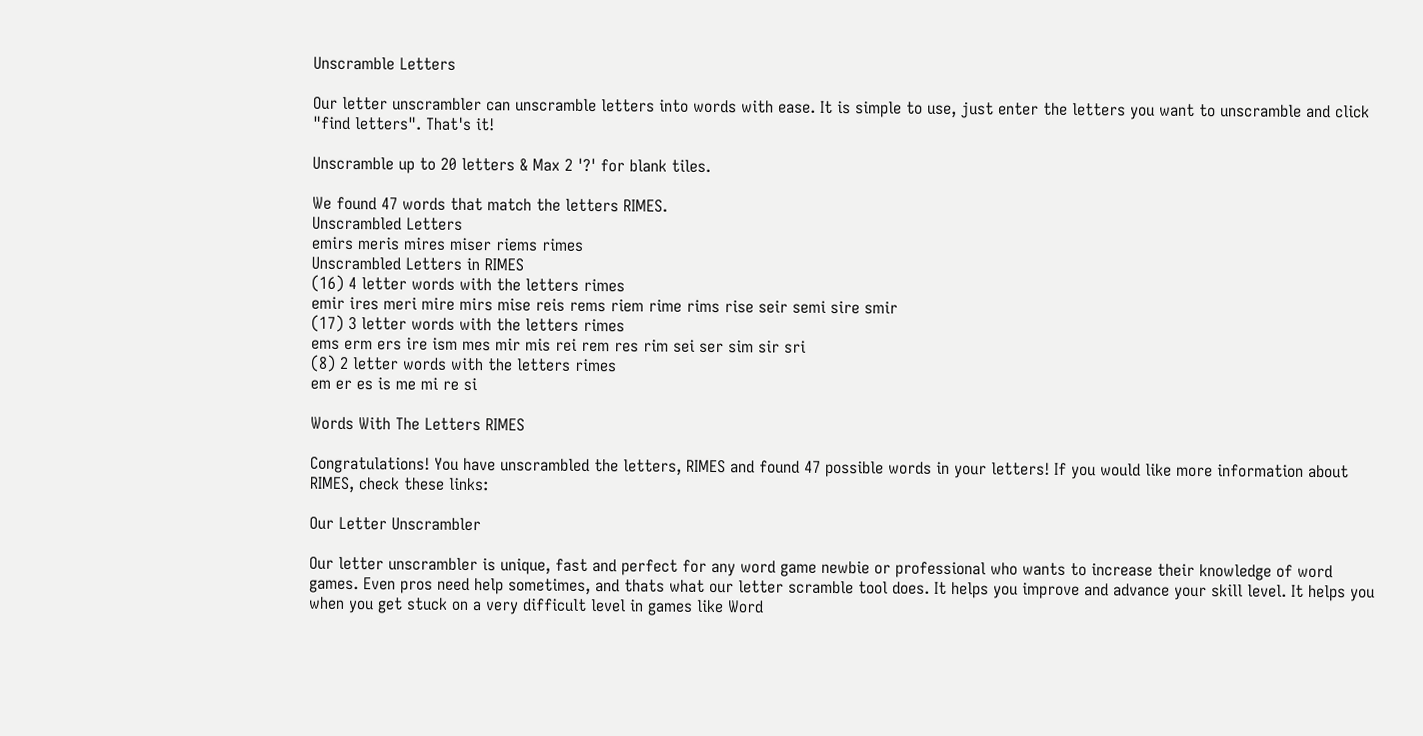Unscramble Letters

Our letter unscrambler can unscramble letters into words with ease. It is simple to use, just enter the letters you want to unscramble and click "find letters". That's it!

Unscramble up to 20 letters & Max 2 '?' for blank tiles.

We found 47 words that match the letters RIMES.
Unscrambled Letters
emirs meris mires miser riems rimes
Unscrambled Letters in RIMES
(16) 4 letter words with the letters rimes
emir ires meri mire mirs mise reis rems riem rime rims rise seir semi sire smir
(17) 3 letter words with the letters rimes
ems erm ers ire ism mes mir mis rei rem res rim sei ser sim sir sri
(8) 2 letter words with the letters rimes
em er es is me mi re si

Words With The Letters RIMES

Congratulations! You have unscrambled the letters, RIMES and found 47 possible words in your letters! If you would like more information about RIMES, check these links:

Our Letter Unscrambler

Our letter unscrambler is unique, fast and perfect for any word game newbie or professional who wants to increase their knowledge of word games. Even pros need help sometimes, and thats what our letter scramble tool does. It helps you improve and advance your skill level. It helps you when you get stuck on a very difficult level in games like Word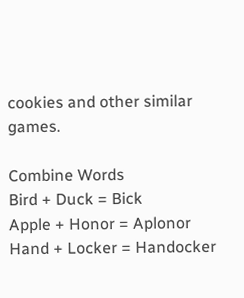cookies and other similar games.

Combine Words
Bird + Duck = Bick
Apple + Honor = Aplonor
Hand + Locker = Handocker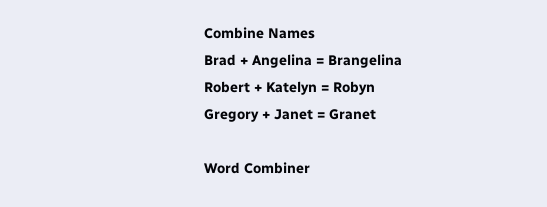Combine Names
Brad + Angelina = Brangelina
Robert + Katelyn = Robyn
Gregory + Janet = Granet

Word Combiner